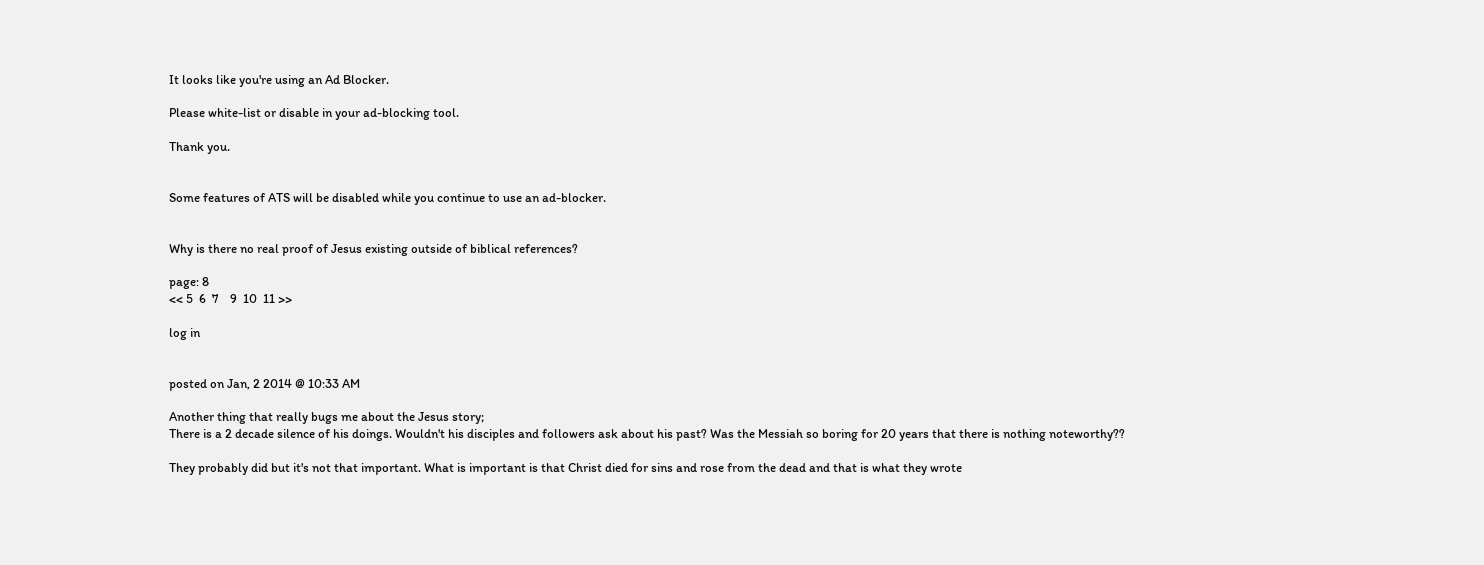It looks like you're using an Ad Blocker.

Please white-list or disable in your ad-blocking tool.

Thank you.


Some features of ATS will be disabled while you continue to use an ad-blocker.


Why is there no real proof of Jesus existing outside of biblical references?

page: 8
<< 5  6  7    9  10  11 >>

log in


posted on Jan, 2 2014 @ 10:33 AM

Another thing that really bugs me about the Jesus story;
There is a 2 decade silence of his doings. Wouldn't his disciples and followers ask about his past? Was the Messiah so boring for 20 years that there is nothing noteworthy??

They probably did but it's not that important. What is important is that Christ died for sins and rose from the dead and that is what they wrote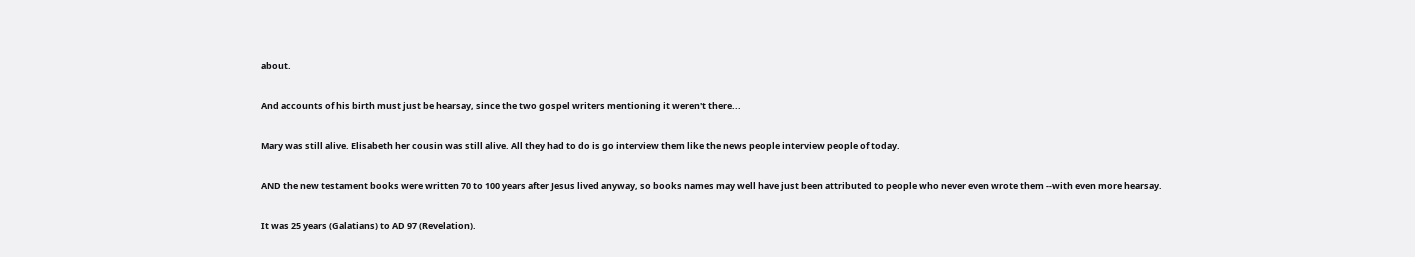about.

And accounts of his birth must just be hearsay, since the two gospel writers mentioning it weren't there...

Mary was still alive. Elisabeth her cousin was still alive. All they had to do is go interview them like the news people interview people of today.

AND the new testament books were written 70 to 100 years after Jesus lived anyway, so books names may well have just been attributed to people who never even wrote them --with even more hearsay.

It was 25 years (Galatians) to AD 97 (Revelation).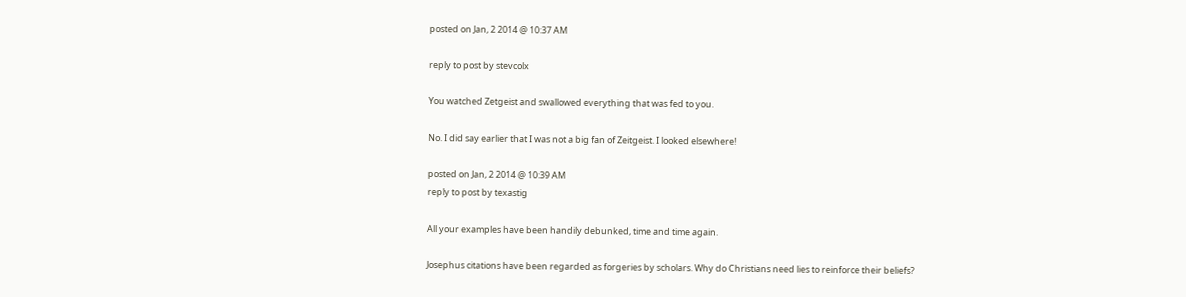posted on Jan, 2 2014 @ 10:37 AM

reply to post by stevcolx

You watched Zetgeist and swallowed everything that was fed to you.

No. I did say earlier that I was not a big fan of Zeitgeist. I looked elsewhere!

posted on Jan, 2 2014 @ 10:39 AM
reply to post by texastig

All your examples have been handily debunked, time and time again.

Josephus citations have been regarded as forgeries by scholars. Why do Christians need lies to reinforce their beliefs?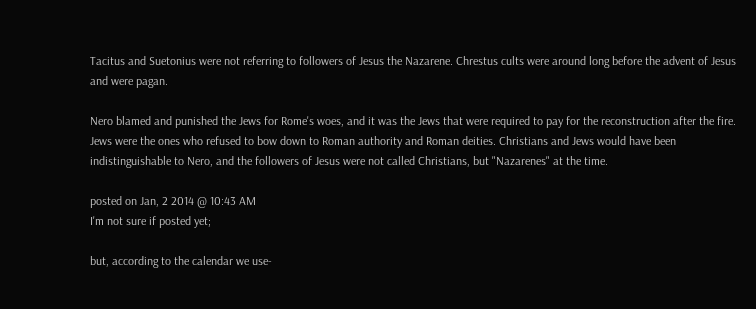Tacitus and Suetonius were not referring to followers of Jesus the Nazarene. Chrestus cults were around long before the advent of Jesus and were pagan.

Nero blamed and punished the Jews for Rome's woes, and it was the Jews that were required to pay for the reconstruction after the fire. Jews were the ones who refused to bow down to Roman authority and Roman deities. Christians and Jews would have been indistinguishable to Nero, and the followers of Jesus were not called Christians, but "Nazarenes" at the time.

posted on Jan, 2 2014 @ 10:43 AM
I'm not sure if posted yet;

but, according to the calendar we use-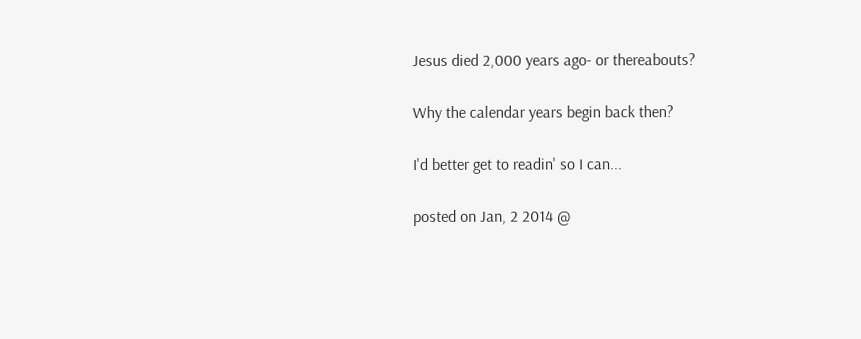Jesus died 2,000 years ago- or thereabouts?

Why the calendar years begin back then?

I'd better get to readin' so I can...

posted on Jan, 2 2014 @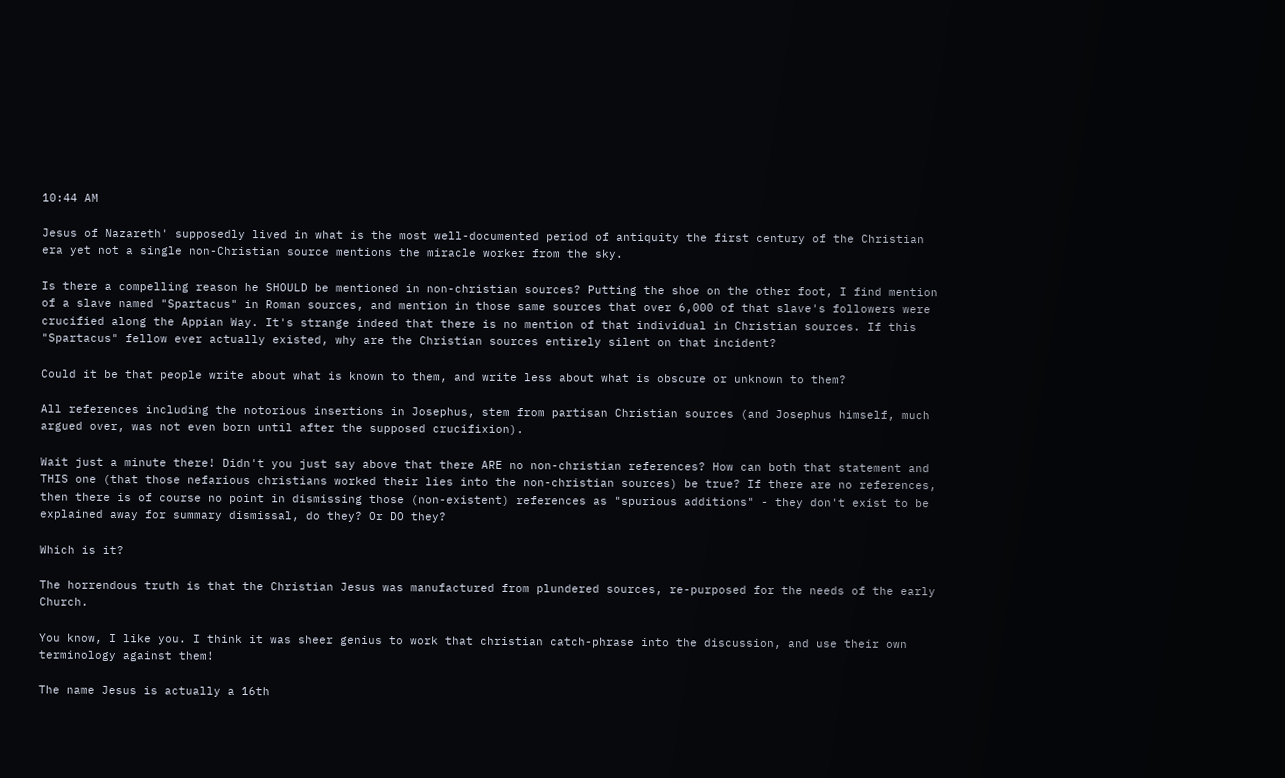10:44 AM

Jesus of Nazareth' supposedly lived in what is the most well-documented period of antiquity the first century of the Christian era yet not a single non-Christian source mentions the miracle worker from the sky.

Is there a compelling reason he SHOULD be mentioned in non-christian sources? Putting the shoe on the other foot, I find mention of a slave named "Spartacus" in Roman sources, and mention in those same sources that over 6,000 of that slave's followers were crucified along the Appian Way. It's strange indeed that there is no mention of that individual in Christian sources. If this "Spartacus" fellow ever actually existed, why are the Christian sources entirely silent on that incident?

Could it be that people write about what is known to them, and write less about what is obscure or unknown to them?

All references including the notorious insertions in Josephus, stem from partisan Christian sources (and Josephus himself, much argued over, was not even born until after the supposed crucifixion).

Wait just a minute there! Didn't you just say above that there ARE no non-christian references? How can both that statement and THIS one (that those nefarious christians worked their lies into the non-christian sources) be true? If there are no references, then there is of course no point in dismissing those (non-existent) references as "spurious additions" - they don't exist to be explained away for summary dismissal, do they? Or DO they?

Which is it?

The horrendous truth is that the Christian Jesus was manufactured from plundered sources, re-purposed for the needs of the early Church.

You know, I like you. I think it was sheer genius to work that christian catch-phrase into the discussion, and use their own terminology against them!

The name Jesus is actually a 16th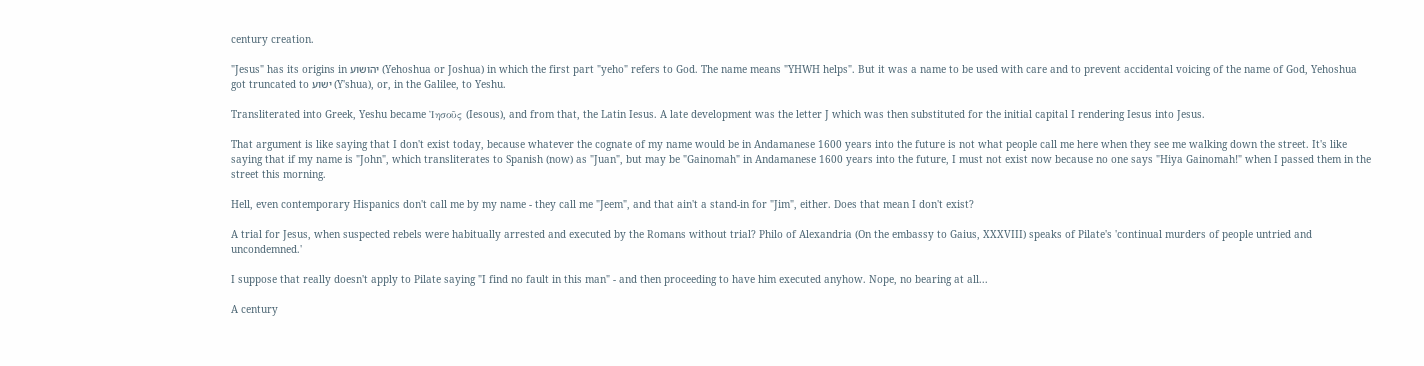century creation.

"Jesus" has its origins in יהושוע (Yehoshua or Joshua) in which the first part "yeho" refers to God. The name means "YHWH helps". But it was a name to be used with care and to prevent accidental voicing of the name of God, Yehoshua got truncated to ישוע (Y'shua), or, in the Galilee, to Yeshu.

Transliterated into Greek, Yeshu became Ἰησοῦς (Iesous), and from that, the Latin Iesus. A late development was the letter J which was then substituted for the initial capital I rendering Iesus into Jesus.

That argument is like saying that I don't exist today, because whatever the cognate of my name would be in Andamanese 1600 years into the future is not what people call me here when they see me walking down the street. It's like saying that if my name is "John", which transliterates to Spanish (now) as "Juan", but may be "Gainomah" in Andamanese 1600 years into the future, I must not exist now because no one says "Hiya Gainomah!" when I passed them in the street this morning.

Hell, even contemporary Hispanics don't call me by my name - they call me "Jeem", and that ain't a stand-in for "Jim", either. Does that mean I don't exist?

A trial for Jesus, when suspected rebels were habitually arrested and executed by the Romans without trial? Philo of Alexandria (On the embassy to Gaius, XXXVIII) speaks of Pilate's 'continual murders of people untried and uncondemned.'

I suppose that really doesn't apply to Pilate saying "I find no fault in this man" - and then proceeding to have him executed anyhow. Nope, no bearing at all...

A century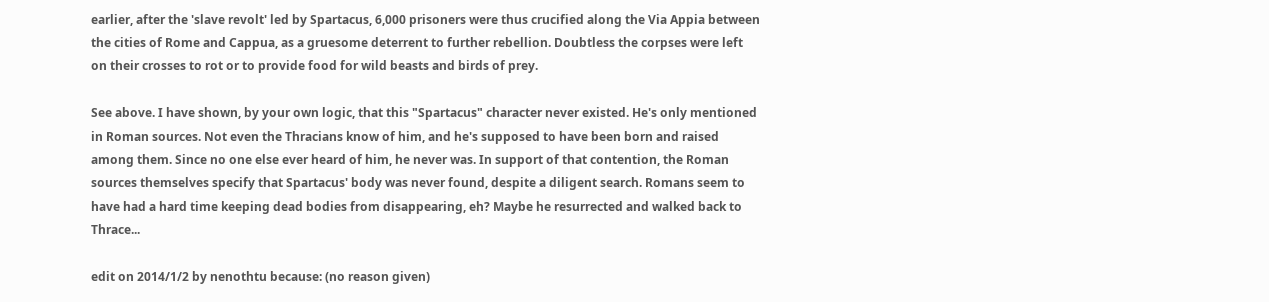earlier, after the 'slave revolt' led by Spartacus, 6,000 prisoners were thus crucified along the Via Appia between the cities of Rome and Cappua, as a gruesome deterrent to further rebellion. Doubtless the corpses were left on their crosses to rot or to provide food for wild beasts and birds of prey.

See above. I have shown, by your own logic, that this "Spartacus" character never existed. He's only mentioned in Roman sources. Not even the Thracians know of him, and he's supposed to have been born and raised among them. Since no one else ever heard of him, he never was. In support of that contention, the Roman sources themselves specify that Spartacus' body was never found, despite a diligent search. Romans seem to have had a hard time keeping dead bodies from disappearing, eh? Maybe he resurrected and walked back to Thrace...

edit on 2014/1/2 by nenothtu because: (no reason given)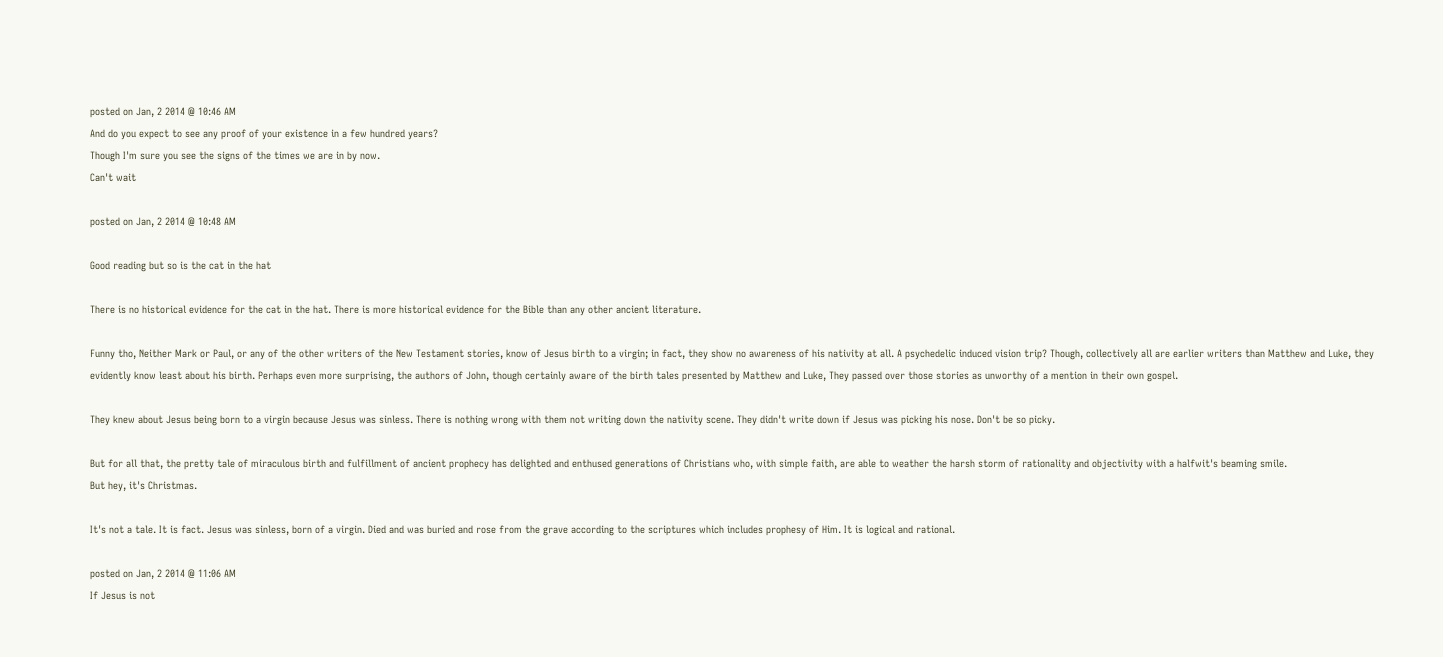posted on Jan, 2 2014 @ 10:46 AM
And do you expect to see any proof of your existence in a few hundred years?
Though I'm sure you see the signs of the times we are in by now.
Can't wait

posted on Jan, 2 2014 @ 10:48 AM

Good reading but so is the cat in the hat

There is no historical evidence for the cat in the hat. There is more historical evidence for the Bible than any other ancient literature.

Funny tho, Neither Mark or Paul, or any of the other writers of the New Testament stories, know of Jesus birth to a virgin; in fact, they show no awareness of his nativity at all. A psychedelic induced vision trip? Though, collectively all are earlier writers than Matthew and Luke, they evidently know least about his birth. Perhaps even more surprising, the authors of John, though certainly aware of the birth tales presented by Matthew and Luke, They passed over those stories as unworthy of a mention in their own gospel.

They knew about Jesus being born to a virgin because Jesus was sinless. There is nothing wrong with them not writing down the nativity scene. They didn't write down if Jesus was picking his nose. Don't be so picky.

But for all that, the pretty tale of miraculous birth and fulfillment of ancient prophecy has delighted and enthused generations of Christians who, with simple faith, are able to weather the harsh storm of rationality and objectivity with a halfwit's beaming smile.
But hey, it's Christmas.

It's not a tale. It is fact. Jesus was sinless, born of a virgin. Died and was buried and rose from the grave according to the scriptures which includes prophesy of Him. It is logical and rational.

posted on Jan, 2 2014 @ 11:06 AM
If Jesus is not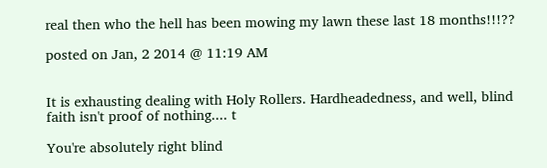real then who the hell has been mowing my lawn these last 18 months!!!??

posted on Jan, 2 2014 @ 11:19 AM


It is exhausting dealing with Holy Rollers. Hardheadedness, and well, blind faith isn't proof of nothing.... t

You're absolutely right blind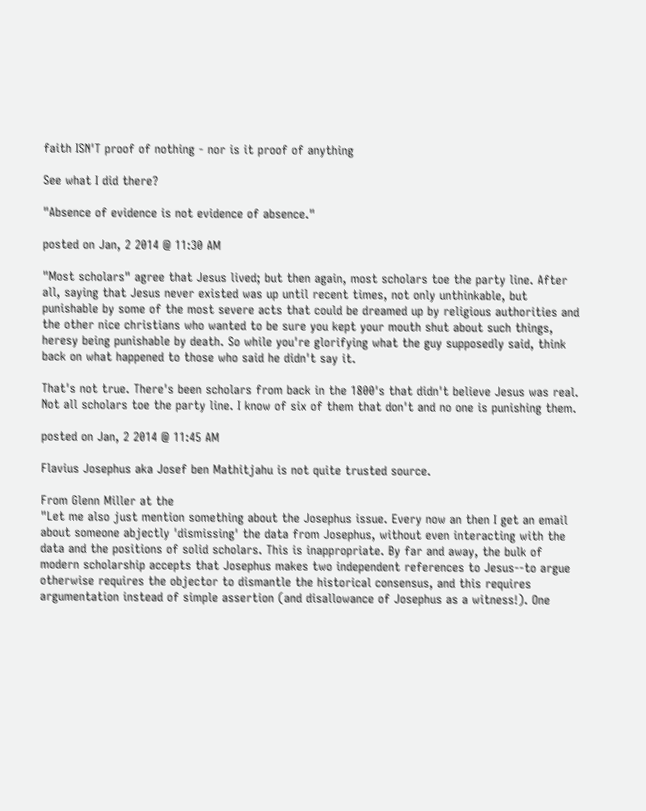faith ISN'T proof of nothing - nor is it proof of anything

See what I did there?

"Absence of evidence is not evidence of absence."

posted on Jan, 2 2014 @ 11:30 AM

"Most scholars" agree that Jesus lived; but then again, most scholars toe the party line. After all, saying that Jesus never existed was up until recent times, not only unthinkable, but punishable by some of the most severe acts that could be dreamed up by religious authorities and the other nice christians who wanted to be sure you kept your mouth shut about such things, heresy being punishable by death. So while you're glorifying what the guy supposedly said, think back on what happened to those who said he didn't say it.

That's not true. There's been scholars from back in the 1800's that didn't believe Jesus was real.
Not all scholars toe the party line. I know of six of them that don't and no one is punishing them.

posted on Jan, 2 2014 @ 11:45 AM

Flavius Josephus aka Josef ben Mathitjahu is not quite trusted source.

From Glenn Miller at the
"Let me also just mention something about the Josephus issue. Every now an then I get an email about someone abjectly 'dismissing' the data from Josephus, without even interacting with the data and the positions of solid scholars. This is inappropriate. By far and away, the bulk of modern scholarship accepts that Josephus makes two independent references to Jesus--to argue otherwise requires the objector to dismantle the historical consensus, and this requires argumentation instead of simple assertion (and disallowance of Josephus as a witness!). One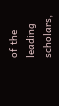of the leading scholars,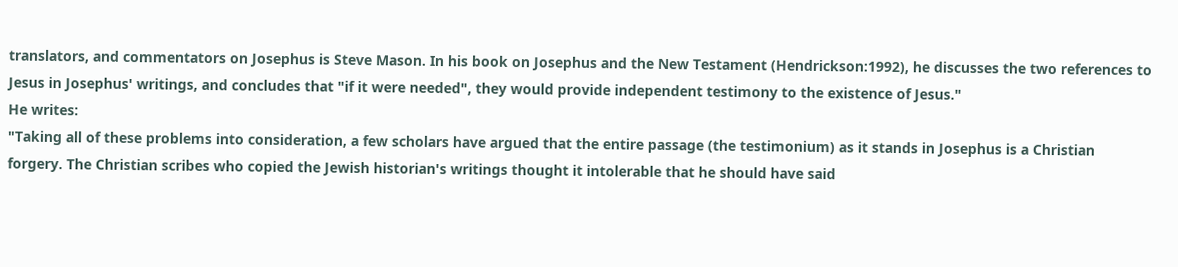translators, and commentators on Josephus is Steve Mason. In his book on Josephus and the New Testament (Hendrickson:1992), he discusses the two references to Jesus in Josephus' writings, and concludes that "if it were needed", they would provide independent testimony to the existence of Jesus."
He writes:
"Taking all of these problems into consideration, a few scholars have argued that the entire passage (the testimonium) as it stands in Josephus is a Christian forgery. The Christian scribes who copied the Jewish historian's writings thought it intolerable that he should have said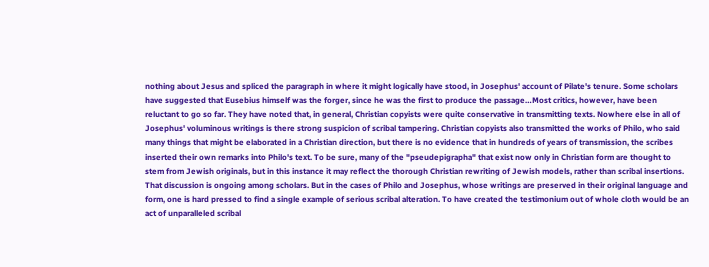nothing about Jesus and spliced the paragraph in where it might logically have stood, in Josephus' account of Pilate's tenure. Some scholars have suggested that Eusebius himself was the forger, since he was the first to produce the passage…Most critics, however, have been reluctant to go so far. They have noted that, in general, Christian copyists were quite conservative in transmitting texts. Nowhere else in all of Josephus' voluminous writings is there strong suspicion of scribal tampering. Christian copyists also transmitted the works of Philo, who said many things that might be elaborated in a Christian direction, but there is no evidence that in hundreds of years of transmission, the scribes inserted their own remarks into Philo's text. To be sure, many of the "pseudepigrapha" that exist now only in Christian form are thought to stem from Jewish originals, but in this instance it may reflect the thorough Christian rewriting of Jewish models, rather than scribal insertions. That discussion is ongoing among scholars. But in the cases of Philo and Josephus, whose writings are preserved in their original language and form, one is hard pressed to find a single example of serious scribal alteration. To have created the testimonium out of whole cloth would be an act of unparalleled scribal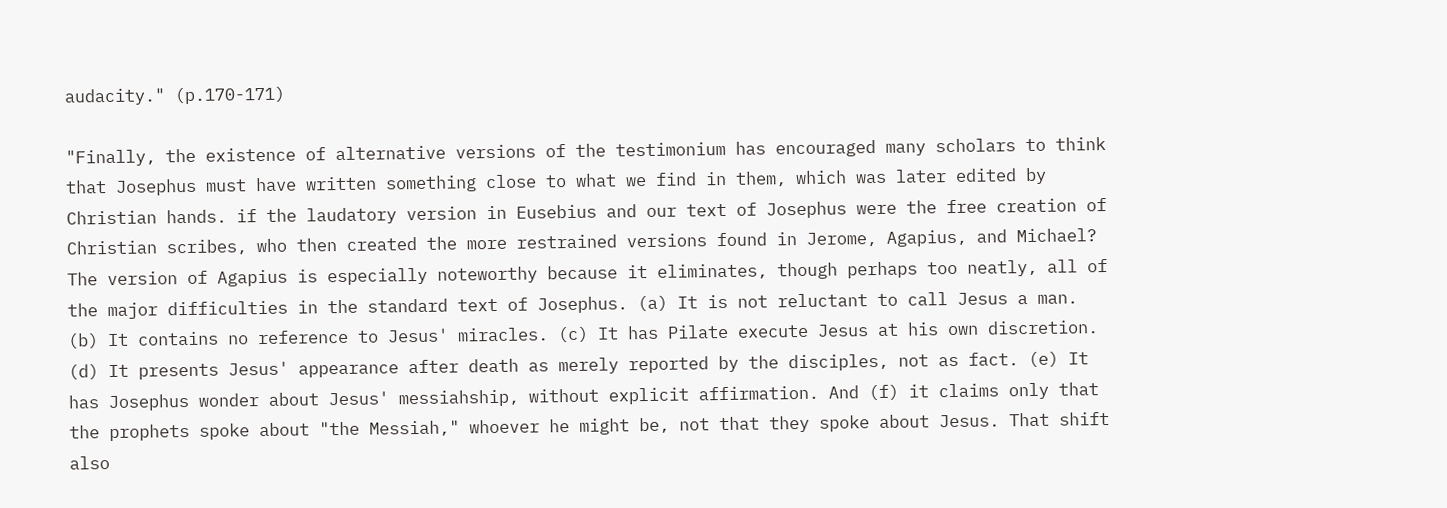audacity." (p.170-171)

"Finally, the existence of alternative versions of the testimonium has encouraged many scholars to think that Josephus must have written something close to what we find in them, which was later edited by Christian hands. if the laudatory version in Eusebius and our text of Josephus were the free creation of Christian scribes, who then created the more restrained versions found in Jerome, Agapius, and Michael? The version of Agapius is especially noteworthy because it eliminates, though perhaps too neatly, all of the major difficulties in the standard text of Josephus. (a) It is not reluctant to call Jesus a man. (b) It contains no reference to Jesus' miracles. (c) It has Pilate execute Jesus at his own discretion. (d) It presents Jesus' appearance after death as merely reported by the disciples, not as fact. (e) It has Josephus wonder about Jesus' messiahship, without explicit affirmation. And (f) it claims only that the prophets spoke about "the Messiah," whoever he might be, not that they spoke about Jesus. That shift also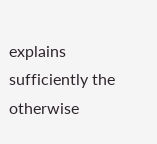explains sufficiently the otherwise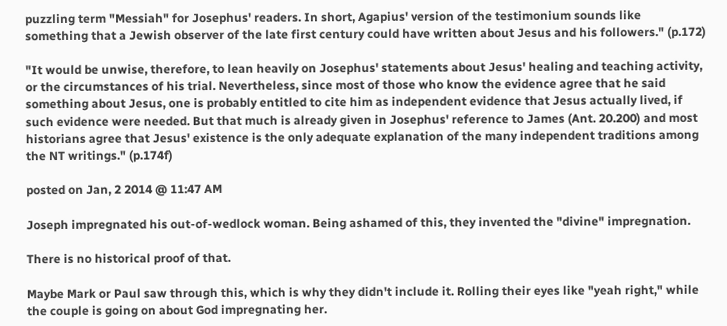puzzling term "Messiah" for Josephus' readers. In short, Agapius' version of the testimonium sounds like something that a Jewish observer of the late first century could have written about Jesus and his followers." (p.172)

"It would be unwise, therefore, to lean heavily on Josephus' statements about Jesus' healing and teaching activity, or the circumstances of his trial. Nevertheless, since most of those who know the evidence agree that he said something about Jesus, one is probably entitled to cite him as independent evidence that Jesus actually lived, if such evidence were needed. But that much is already given in Josephus' reference to James (Ant. 20.200) and most historians agree that Jesus' existence is the only adequate explanation of the many independent traditions among the NT writings." (p.174f)

posted on Jan, 2 2014 @ 11:47 AM

Joseph impregnated his out-of-wedlock woman. Being ashamed of this, they invented the "divine" impregnation.

There is no historical proof of that.

Maybe Mark or Paul saw through this, which is why they didn't include it. Rolling their eyes like "yeah right," while the couple is going on about God impregnating her.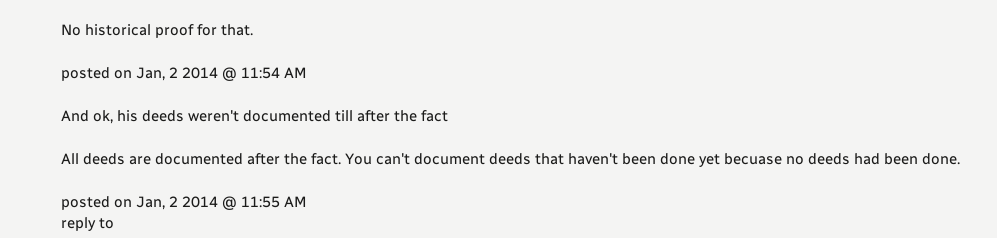No historical proof for that.

posted on Jan, 2 2014 @ 11:54 AM

And ok, his deeds weren't documented till after the fact

All deeds are documented after the fact. You can't document deeds that haven't been done yet becuase no deeds had been done.

posted on Jan, 2 2014 @ 11:55 AM
reply to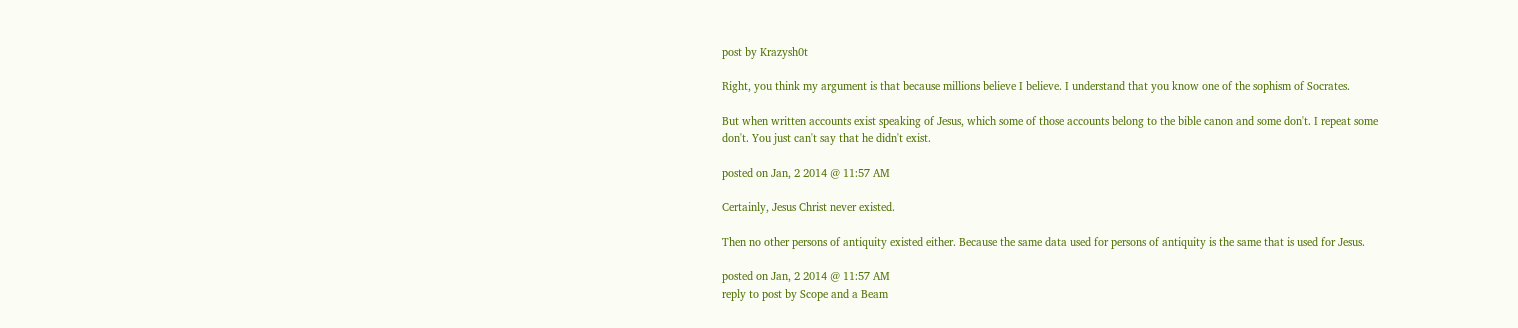post by Krazysh0t

Right, you think my argument is that because millions believe I believe. I understand that you know one of the sophism of Socrates.

But when written accounts exist speaking of Jesus, which some of those accounts belong to the bible canon and some don't. I repeat some don't. You just can't say that he didn't exist.

posted on Jan, 2 2014 @ 11:57 AM

Certainly, Jesus Christ never existed.

Then no other persons of antiquity existed either. Because the same data used for persons of antiquity is the same that is used for Jesus.

posted on Jan, 2 2014 @ 11:57 AM
reply to post by Scope and a Beam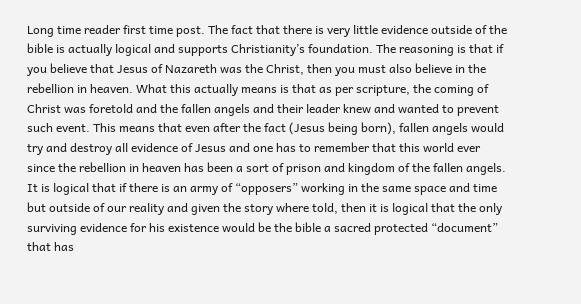Long time reader first time post. The fact that there is very little evidence outside of the bible is actually logical and supports Christianity’s foundation. The reasoning is that if you believe that Jesus of Nazareth was the Christ, then you must also believe in the rebellion in heaven. What this actually means is that as per scripture, the coming of Christ was foretold and the fallen angels and their leader knew and wanted to prevent such event. This means that even after the fact (Jesus being born), fallen angels would try and destroy all evidence of Jesus and one has to remember that this world ever since the rebellion in heaven has been a sort of prison and kingdom of the fallen angels. It is logical that if there is an army of “opposers” working in the same space and time but outside of our reality and given the story where told, then it is logical that the only surviving evidence for his existence would be the bible a sacred protected “document” that has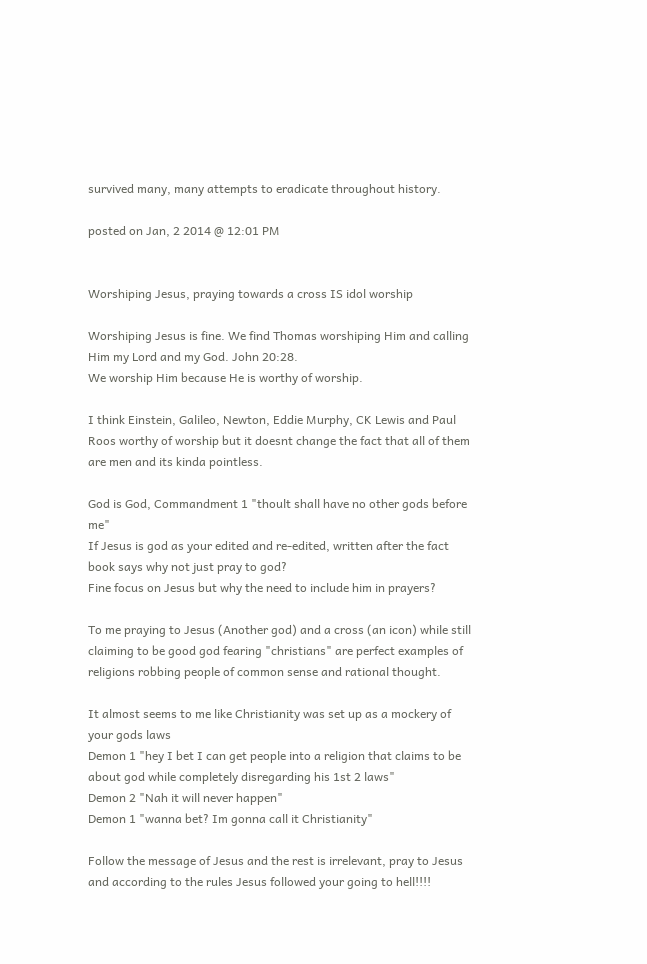survived many, many attempts to eradicate throughout history.

posted on Jan, 2 2014 @ 12:01 PM


Worshiping Jesus, praying towards a cross IS idol worship

Worshiping Jesus is fine. We find Thomas worshiping Him and calling Him my Lord and my God. John 20:28.
We worship Him because He is worthy of worship.

I think Einstein, Galileo, Newton, Eddie Murphy, CK Lewis and Paul Roos worthy of worship but it doesnt change the fact that all of them are men and its kinda pointless.

God is God, Commandment 1 "thoult shall have no other gods before me"
If Jesus is god as your edited and re-edited, written after the fact book says why not just pray to god?
Fine focus on Jesus but why the need to include him in prayers?

To me praying to Jesus (Another god) and a cross (an icon) while still claiming to be good god fearing "christians" are perfect examples of religions robbing people of common sense and rational thought.

It almost seems to me like Christianity was set up as a mockery of your gods laws
Demon 1 "hey I bet I can get people into a religion that claims to be about god while completely disregarding his 1st 2 laws"
Demon 2 "Nah it will never happen"
Demon 1 "wanna bet? Im gonna call it Christianity"

Follow the message of Jesus and the rest is irrelevant, pray to Jesus and according to the rules Jesus followed your going to hell!!!!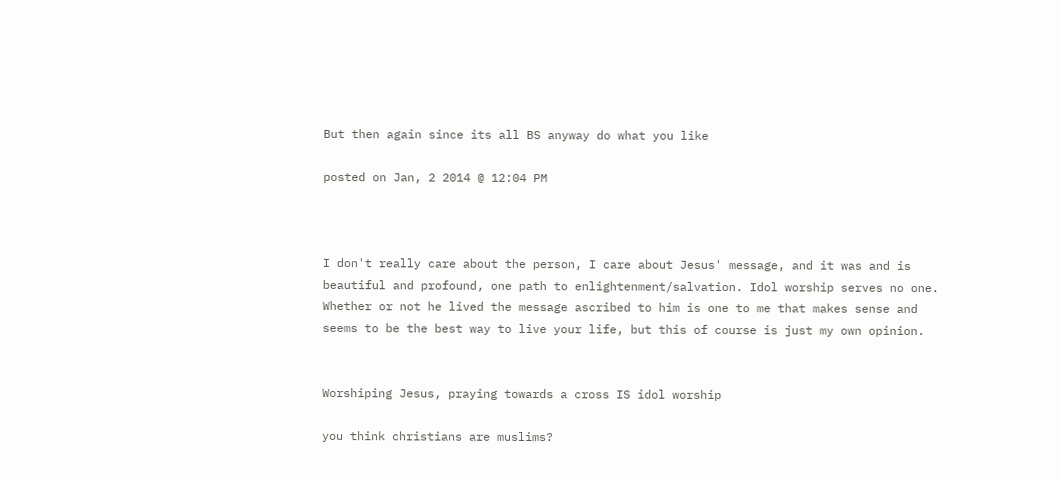But then again since its all BS anyway do what you like

posted on Jan, 2 2014 @ 12:04 PM



I don't really care about the person, I care about Jesus' message, and it was and is beautiful and profound, one path to enlightenment/salvation. Idol worship serves no one. Whether or not he lived the message ascribed to him is one to me that makes sense and seems to be the best way to live your life, but this of course is just my own opinion.


Worshiping Jesus, praying towards a cross IS idol worship

you think christians are muslims?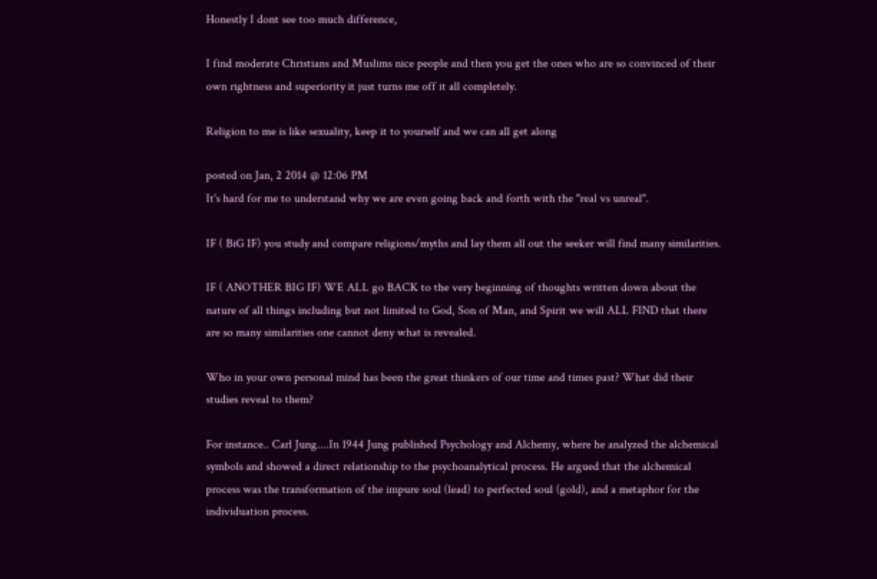Honestly I dont see too much difference,

I find moderate Christians and Muslims nice people and then you get the ones who are so convinced of their own rightness and superiority it just turns me off it all completely.

Religion to me is like sexuality, keep it to yourself and we can all get along

posted on Jan, 2 2014 @ 12:06 PM
It's hard for me to understand why we are even going back and forth with the "real vs unreal".

IF ( BiG IF) you study and compare religions/myths and lay them all out the seeker will find many similarities.

IF ( ANOTHER BIG IF) WE ALL go BACK to the very beginning of thoughts written down about the nature of all things including but not limited to God, Son of Man, and Spirit we will ALL FIND that there are so many similarities one cannot deny what is revealed.

Who in your own personal mind has been the great thinkers of our time and times past? What did their studies reveal to them?

For instance.. Carl Jung....In 1944 Jung published Psychology and Alchemy, where he analyzed the alchemical symbols and showed a direct relationship to the psychoanalytical process. He argued that the alchemical process was the transformation of the impure soul (lead) to perfected soul (gold), and a metaphor for the individuation process.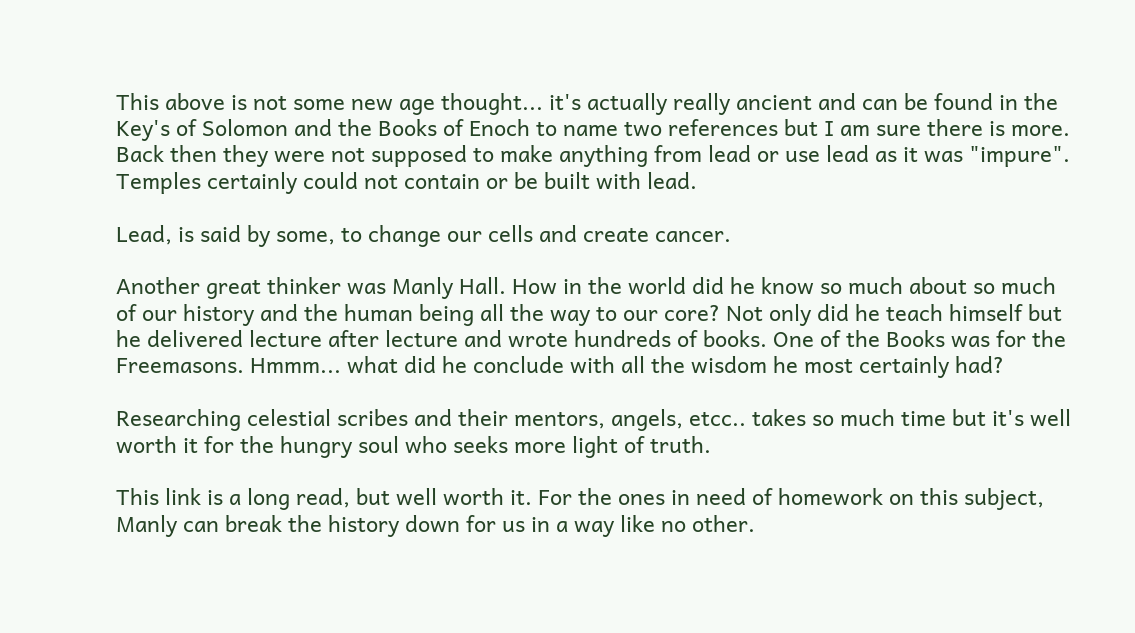This above is not some new age thought... it's actually really ancient and can be found in the Key's of Solomon and the Books of Enoch to name two references but I am sure there is more. Back then they were not supposed to make anything from lead or use lead as it was "impure". Temples certainly could not contain or be built with lead.

Lead, is said by some, to change our cells and create cancer.

Another great thinker was Manly Hall. How in the world did he know so much about so much of our history and the human being all the way to our core? Not only did he teach himself but he delivered lecture after lecture and wrote hundreds of books. One of the Books was for the Freemasons. Hmmm... what did he conclude with all the wisdom he most certainly had?

Researching celestial scribes and their mentors, angels, etcc.. takes so much time but it's well worth it for the hungry soul who seeks more light of truth.

This link is a long read, but well worth it. For the ones in need of homework on this subject, Manly can break the history down for us in a way like no other.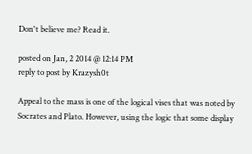Don't believe me? Read it.

posted on Jan, 2 2014 @ 12:14 PM
reply to post by Krazysh0t

Appeal to the mass is one of the logical vises that was noted by Socrates and Plato. However, using the logic that some display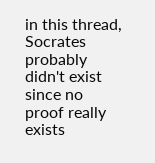in this thread, Socrates probably didn't exist since no proof really exists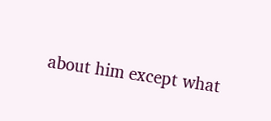about him except what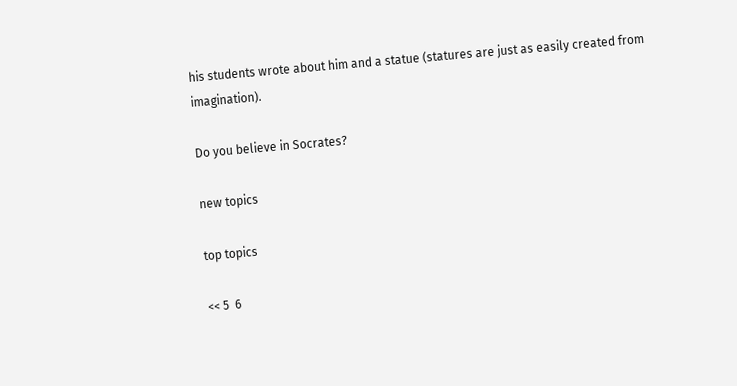his students wrote about him and a statue (statures are just as easily created from imagination).

Do you believe in Socrates?

new topics

top topics

<< 5  6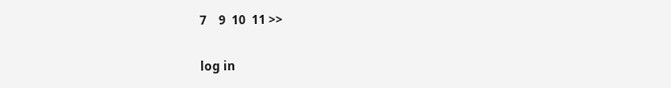7    9  10  11 >>

log in